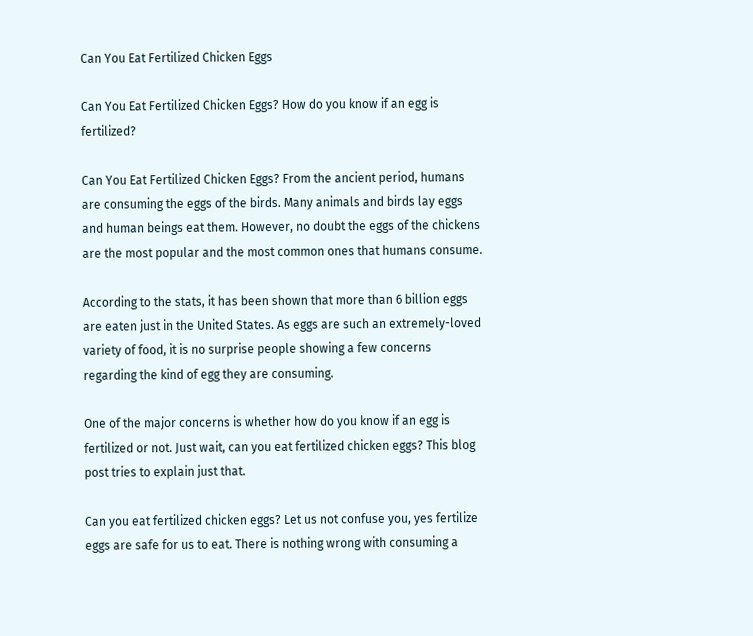Can You Eat Fertilized Chicken Eggs

Can You Eat Fertilized Chicken Eggs? How do you know if an egg is fertilized?

Can You Eat Fertilized Chicken Eggs? From the ancient period, humans are consuming the eggs of the birds. Many animals and birds lay eggs and human beings eat them. However, no doubt the eggs of the chickens are the most popular and the most common ones that humans consume.

According to the stats, it has been shown that more than 6 billion eggs are eaten just in the United States. As eggs are such an extremely-loved variety of food, it is no surprise people showing a few concerns regarding the kind of egg they are consuming.

One of the major concerns is whether how do you know if an egg is fertilized or not. Just wait, can you eat fertilized chicken eggs? This blog post tries to explain just that.

Can you eat fertilized chicken eggs? Let us not confuse you, yes fertilize eggs are safe for us to eat. There is nothing wrong with consuming a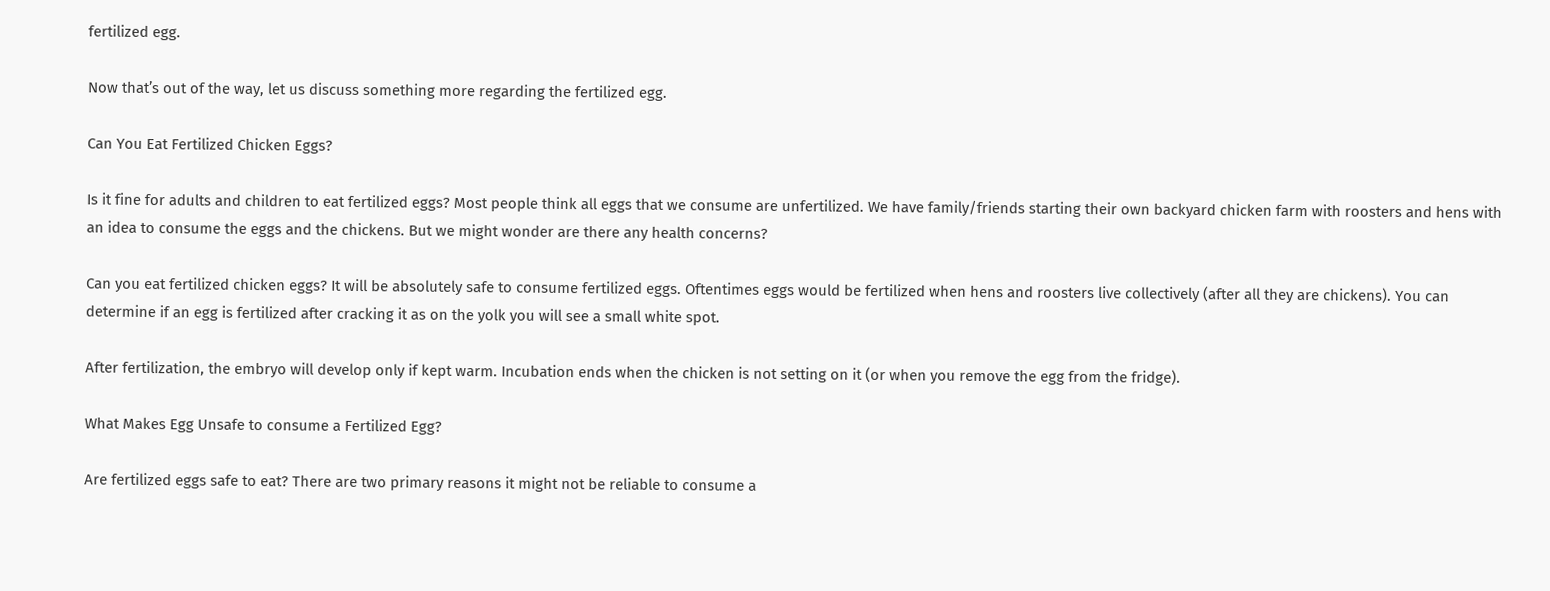fertilized egg.

Now that’s out of the way, let us discuss something more regarding the fertilized egg.

Can You Eat Fertilized Chicken Eggs?

Is it fine for adults and children to eat fertilized eggs? Most people think all eggs that we consume are unfertilized. We have family/friends starting their own backyard chicken farm with roosters and hens with an idea to consume the eggs and the chickens. But we might wonder are there any health concerns?

Can you eat fertilized chicken eggs? It will be absolutely safe to consume fertilized eggs. Oftentimes eggs would be fertilized when hens and roosters live collectively (after all they are chickens). You can determine if an egg is fertilized after cracking it as on the yolk you will see a small white spot.

After fertilization, the embryo will develop only if kept warm. Incubation ends when the chicken is not setting on it (or when you remove the egg from the fridge).

What Makes Egg Unsafe to consume a Fertilized Egg?

Are fertilized eggs safe to eat? There are two primary reasons it might not be reliable to consume a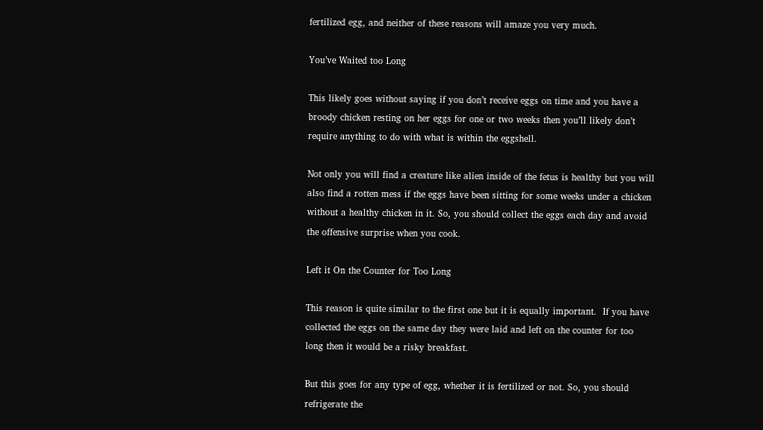fertilized egg, and neither of these reasons will amaze you very much.

You’ve Waited too Long

This likely goes without saying if you don’t receive eggs on time and you have a broody chicken resting on her eggs for one or two weeks then you’ll likely don’t require anything to do with what is within the eggshell.

Not only you will find a creature like alien inside of the fetus is healthy but you will also find a rotten mess if the eggs have been sitting for some weeks under a chicken without a healthy chicken in it. So, you should collect the eggs each day and avoid the offensive surprise when you cook.

Left it On the Counter for Too Long

This reason is quite similar to the first one but it is equally important.  If you have collected the eggs on the same day they were laid and left on the counter for too long then it would be a risky breakfast.

But this goes for any type of egg, whether it is fertilized or not. So, you should refrigerate the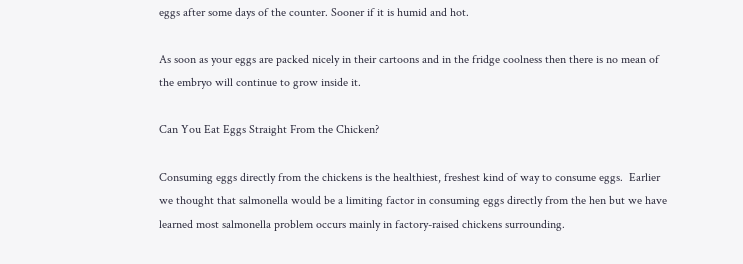eggs after some days of the counter. Sooner if it is humid and hot.

As soon as your eggs are packed nicely in their cartoons and in the fridge coolness then there is no mean of the embryo will continue to grow inside it.

Can You Eat Eggs Straight From the Chicken?

Consuming eggs directly from the chickens is the healthiest, freshest kind of way to consume eggs.  Earlier we thought that salmonella would be a limiting factor in consuming eggs directly from the hen but we have learned most salmonella problem occurs mainly in factory-raised chickens surrounding.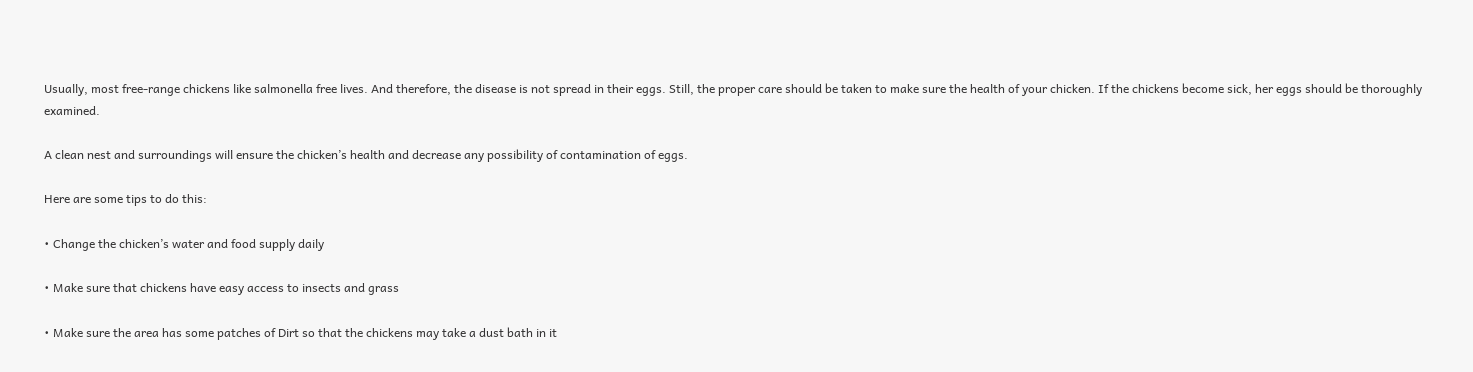Usually, most free-range chickens like salmonella free lives. And therefore, the disease is not spread in their eggs. Still, the proper care should be taken to make sure the health of your chicken. If the chickens become sick, her eggs should be thoroughly examined.

A clean nest and surroundings will ensure the chicken’s health and decrease any possibility of contamination of eggs.

Here are some tips to do this:

• Change the chicken’s water and food supply daily

• Make sure that chickens have easy access to insects and grass

• Make sure the area has some patches of Dirt so that the chickens may take a dust bath in it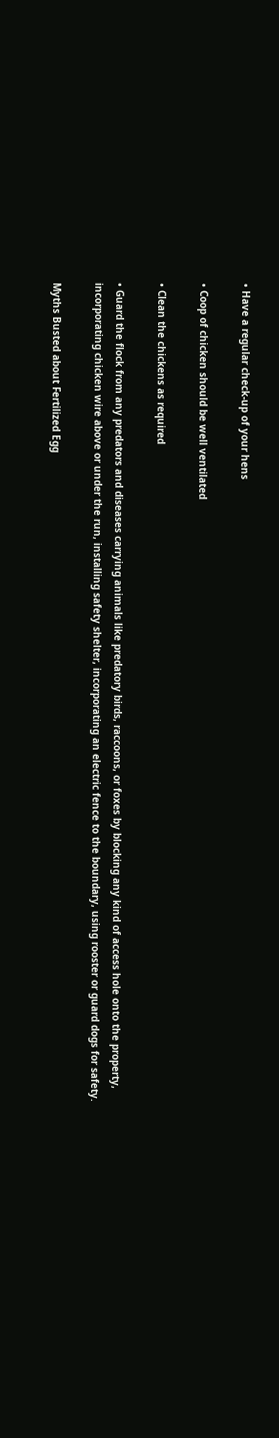• Have a regular check-up of your hens

• Coop of chicken should be well ventilated

• Clean the chickens as required

• Guard the flock from any predators and diseases carrying animals like predatory birds, raccoons, or foxes by blocking any kind of access hole onto the property, incorporating chicken wire above or under the run, installing safety shelter, incorporating an electric fence to the boundary, using rooster or guard dogs for safety.

Myths Busted about Fertilized Egg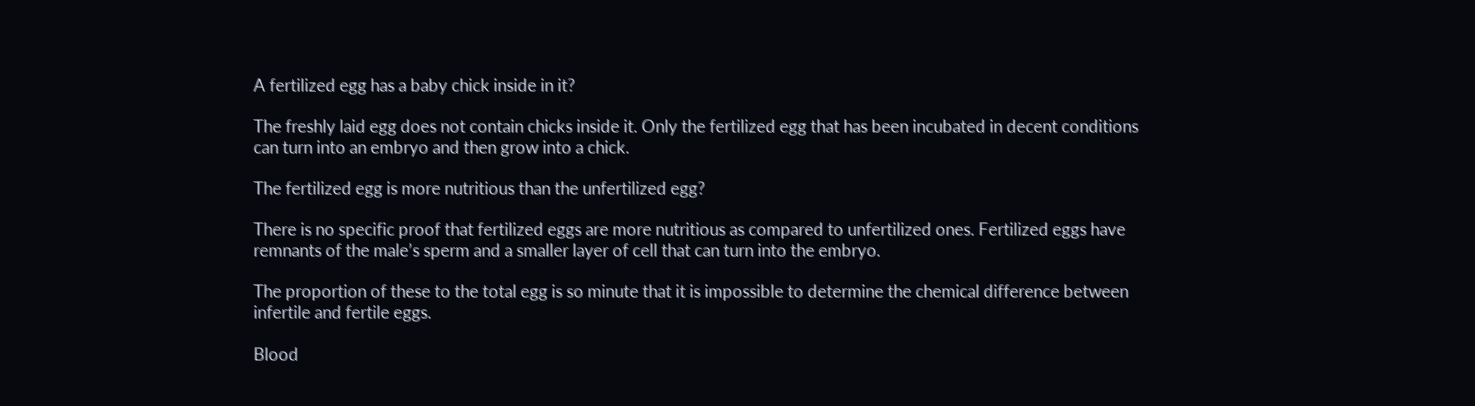A fertilized egg has a baby chick inside in it?

The freshly laid egg does not contain chicks inside it. Only the fertilized egg that has been incubated in decent conditions can turn into an embryo and then grow into a chick.

The fertilized egg is more nutritious than the unfertilized egg?

There is no specific proof that fertilized eggs are more nutritious as compared to unfertilized ones. Fertilized eggs have remnants of the male’s sperm and a smaller layer of cell that can turn into the embryo.

The proportion of these to the total egg is so minute that it is impossible to determine the chemical difference between infertile and fertile eggs.

Blood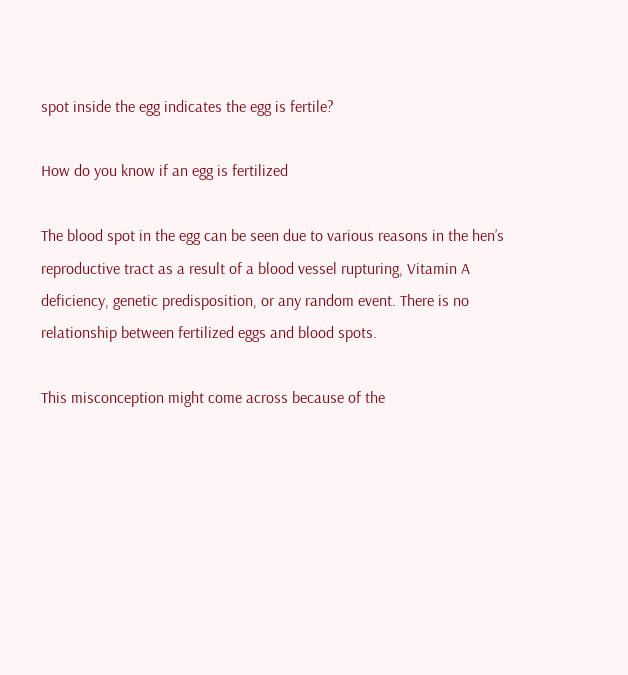spot inside the egg indicates the egg is fertile?

How do you know if an egg is fertilized

The blood spot in the egg can be seen due to various reasons in the hen’s reproductive tract as a result of a blood vessel rupturing, Vitamin A deficiency, genetic predisposition, or any random event. There is no relationship between fertilized eggs and blood spots.

This misconception might come across because of the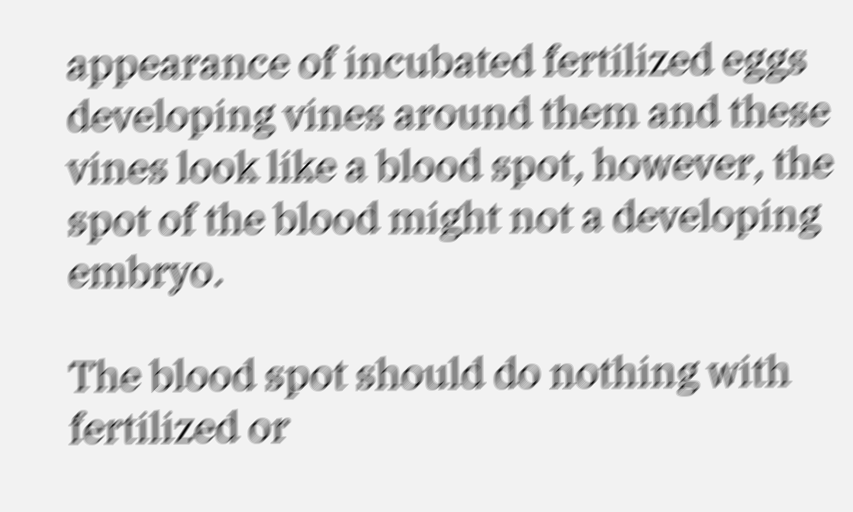appearance of incubated fertilized eggs developing vines around them and these vines look like a blood spot, however, the spot of the blood might not a developing embryo.

The blood spot should do nothing with fertilized or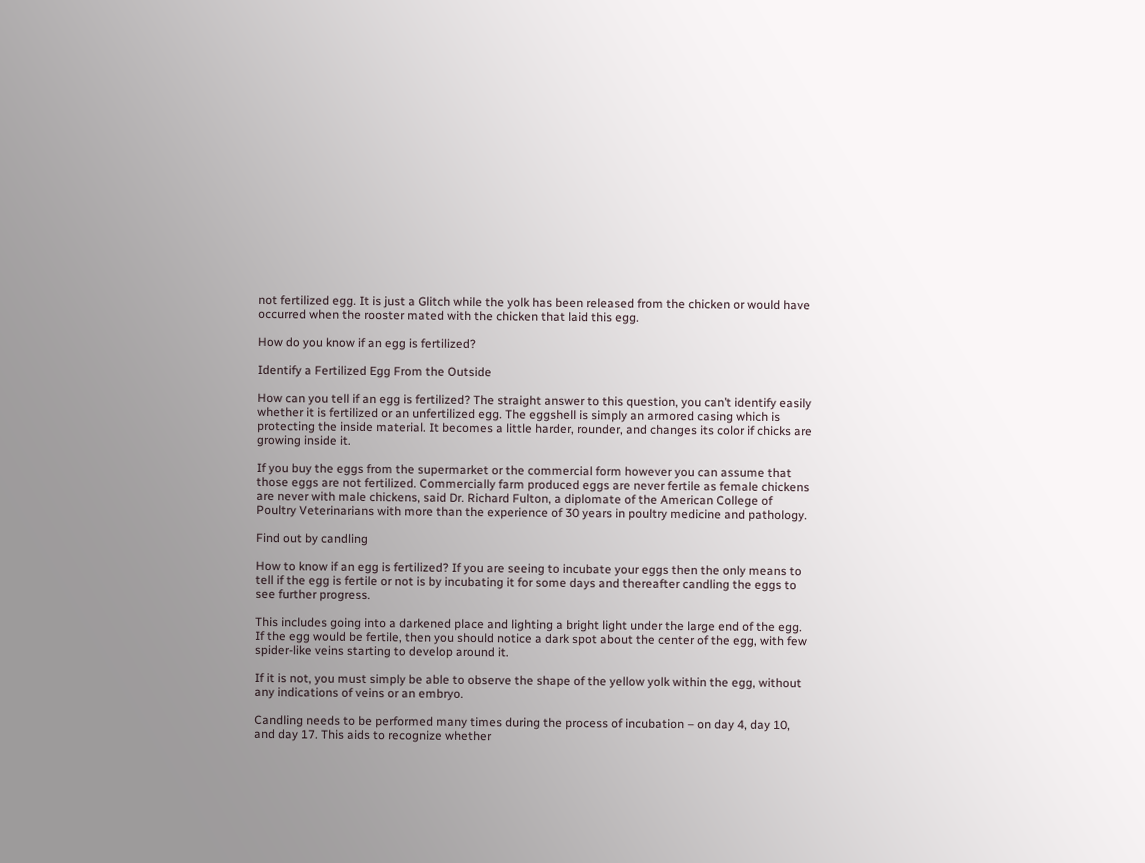not fertilized egg. It is just a Glitch while the yolk has been released from the chicken or would have occurred when the rooster mated with the chicken that laid this egg.

How do you know if an egg is fertilized?

Identify a Fertilized Egg From the Outside

How can you tell if an egg is fertilized? The straight answer to this question, you can’t identify easily whether it is fertilized or an unfertilized egg. The eggshell is simply an armored casing which is protecting the inside material. It becomes a little harder, rounder, and changes its color if chicks are growing inside it.

If you buy the eggs from the supermarket or the commercial form however you can assume that those eggs are not fertilized. Commercially farm produced eggs are never fertile as female chickens are never with male chickens, said Dr. Richard Fulton, a diplomate of the American College of Poultry Veterinarians with more than the experience of 30 years in poultry medicine and pathology.

Find out by candling

How to know if an egg is fertilized? If you are seeing to incubate your eggs then the only means to tell if the egg is fertile or not is by incubating it for some days and thereafter candling the eggs to see further progress.

This includes going into a darkened place and lighting a bright light under the large end of the egg. If the egg would be fertile, then you should notice a dark spot about the center of the egg, with few spider-like veins starting to develop around it.

If it is not, you must simply be able to observe the shape of the yellow yolk within the egg, without any indications of veins or an embryo.

Candling needs to be performed many times during the process of incubation – on day 4, day 10, and day 17. This aids to recognize whether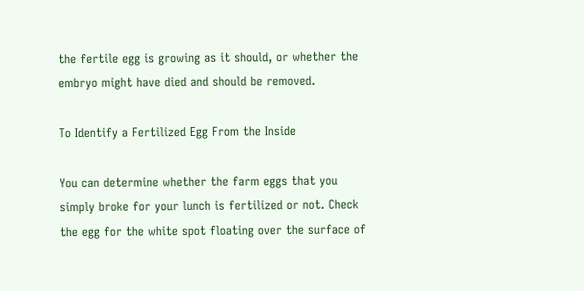the fertile egg is growing as it should, or whether the embryo might have died and should be removed.

To Identify a Fertilized Egg From the Inside

You can determine whether the farm eggs that you simply broke for your lunch is fertilized or not. Check the egg for the white spot floating over the surface of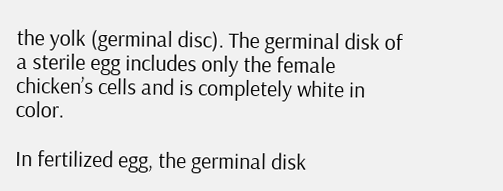the yolk (germinal disc). The germinal disk of a sterile egg includes only the female chicken’s cells and is completely white in color.

In fertilized egg, the germinal disk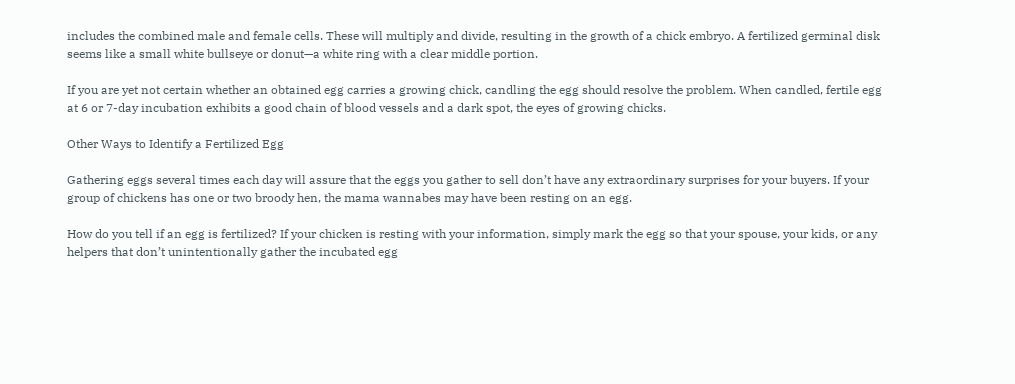includes the combined male and female cells. These will multiply and divide, resulting in the growth of a chick embryo. A fertilized germinal disk seems like a small white bullseye or donut—a white ring with a clear middle portion.

If you are yet not certain whether an obtained egg carries a growing chick, candling the egg should resolve the problem. When candled, fertile egg at 6 or 7-day incubation exhibits a good chain of blood vessels and a dark spot, the eyes of growing chicks.

Other Ways to Identify a Fertilized Egg

Gathering eggs several times each day will assure that the eggs you gather to sell don’t have any extraordinary surprises for your buyers. If your group of chickens has one or two broody hen, the mama wannabes may have been resting on an egg.

How do you tell if an egg is fertilized? If your chicken is resting with your information, simply mark the egg so that your spouse, your kids, or any helpers that don’t unintentionally gather the incubated egg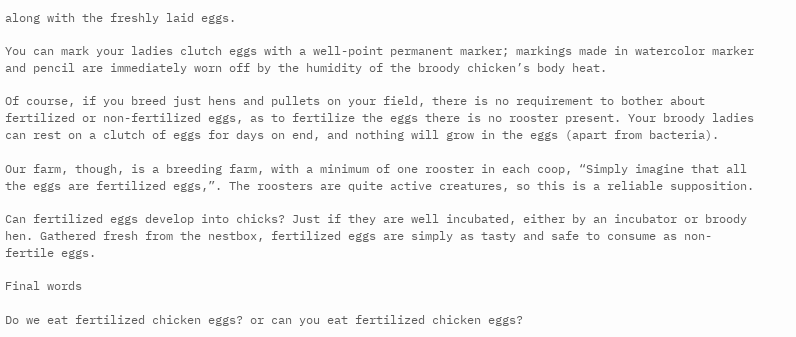along with the freshly laid eggs.

You can mark your ladies clutch eggs with a well-point permanent marker; markings made in watercolor marker and pencil are immediately worn off by the humidity of the broody chicken’s body heat.

Of course, if you breed just hens and pullets on your field, there is no requirement to bother about fertilized or non-fertilized eggs, as to fertilize the eggs there is no rooster present. Your broody ladies can rest on a clutch of eggs for days on end, and nothing will grow in the eggs (apart from bacteria).

Our farm, though, is a breeding farm, with a minimum of one rooster in each coop, “Simply imagine that all the eggs are fertilized eggs,”. The roosters are quite active creatures, so this is a reliable supposition.

Can fertilized eggs develop into chicks? Just if they are well incubated, either by an incubator or broody hen. Gathered fresh from the nestbox, fertilized eggs are simply as tasty and safe to consume as non-fertile eggs.

Final words

Do we eat fertilized chicken eggs? or can you eat fertilized chicken eggs?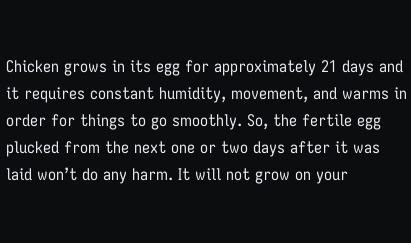Chicken grows in its egg for approximately 21 days and it requires constant humidity, movement, and warms in order for things to go smoothly. So, the fertile egg plucked from the next one or two days after it was laid won’t do any harm. It will not grow on your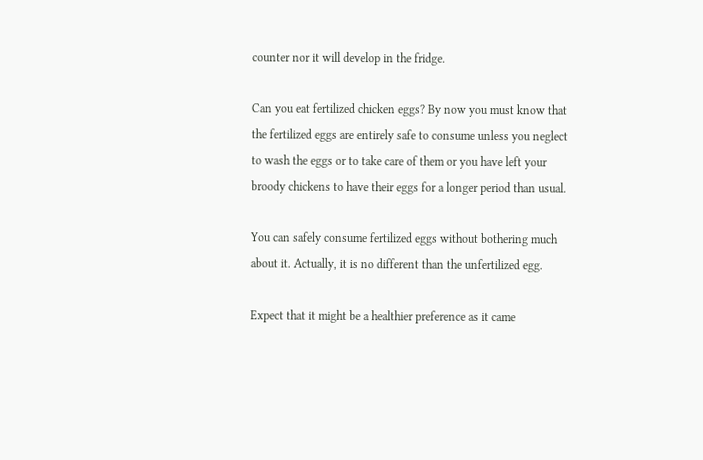counter nor it will develop in the fridge.

Can you eat fertilized chicken eggs? By now you must know that the fertilized eggs are entirely safe to consume unless you neglect to wash the eggs or to take care of them or you have left your broody chickens to have their eggs for a longer period than usual.

You can safely consume fertilized eggs without bothering much about it. Actually, it is no different than the unfertilized egg.

Expect that it might be a healthier preference as it came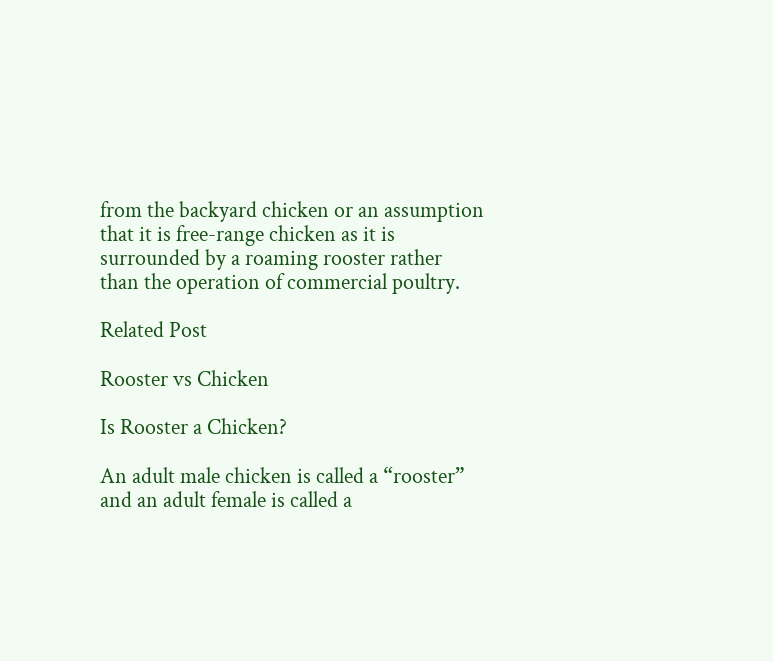from the backyard chicken or an assumption that it is free-range chicken as it is surrounded by a roaming rooster rather than the operation of commercial poultry.

Related Post

Rooster vs Chicken

Is Rooster a Chicken?

An adult male chicken is called a “rooster” and an adult female is called a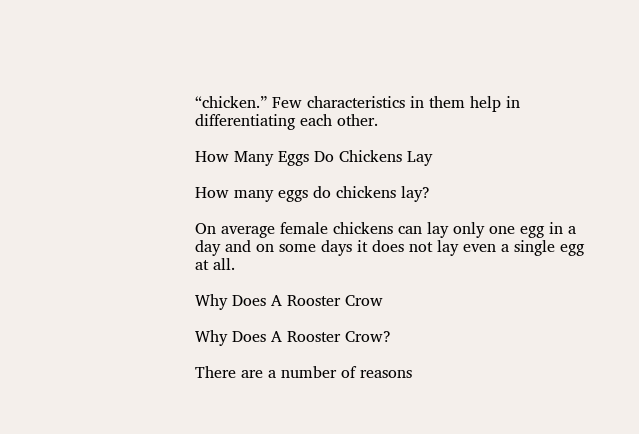“chicken.” Few characteristics in them help in differentiating each other.

How Many Eggs Do Chickens Lay

How many eggs do chickens lay?

On average female chickens can lay only one egg in a day and on some days it does not lay even a single egg at all.

Why Does A Rooster Crow

Why Does A Rooster Crow?

There are a number of reasons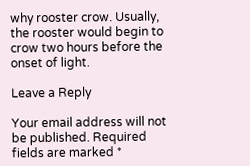why rooster crow. Usually, the rooster would begin to crow two hours before the onset of light.

Leave a Reply

Your email address will not be published. Required fields are marked *